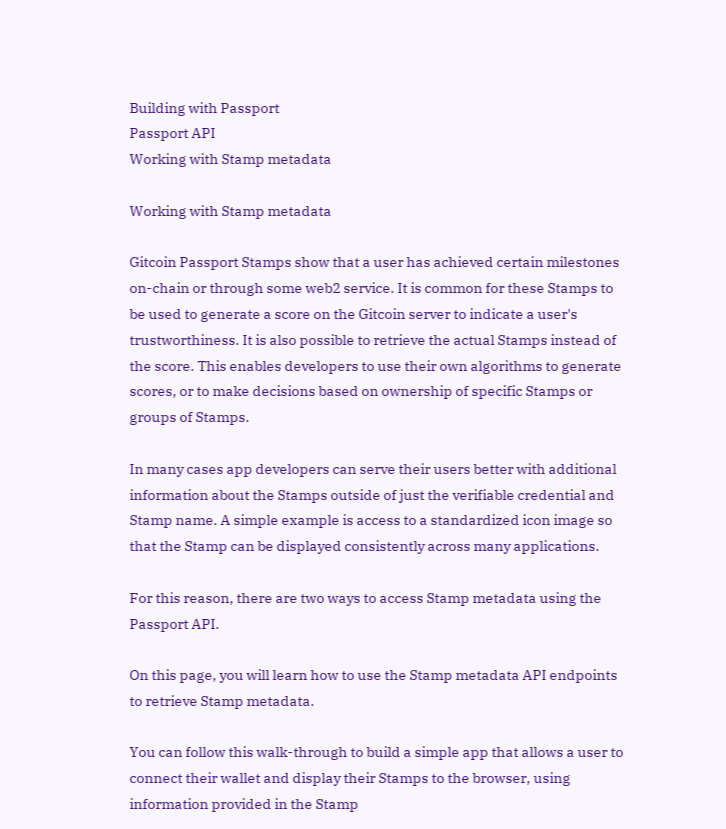Building with Passport
Passport API
Working with Stamp metadata

Working with Stamp metadata

Gitcoin Passport Stamps show that a user has achieved certain milestones on-chain or through some web2 service. It is common for these Stamps to be used to generate a score on the Gitcoin server to indicate a user's trustworthiness. It is also possible to retrieve the actual Stamps instead of the score. This enables developers to use their own algorithms to generate scores, or to make decisions based on ownership of specific Stamps or groups of Stamps.

In many cases app developers can serve their users better with additional information about the Stamps outside of just the verifiable credential and Stamp name. A simple example is access to a standardized icon image so that the Stamp can be displayed consistently across many applications.

For this reason, there are two ways to access Stamp metadata using the Passport API.

On this page, you will learn how to use the Stamp metadata API endpoints to retrieve Stamp metadata.

You can follow this walk-through to build a simple app that allows a user to connect their wallet and display their Stamps to the browser, using information provided in the Stamp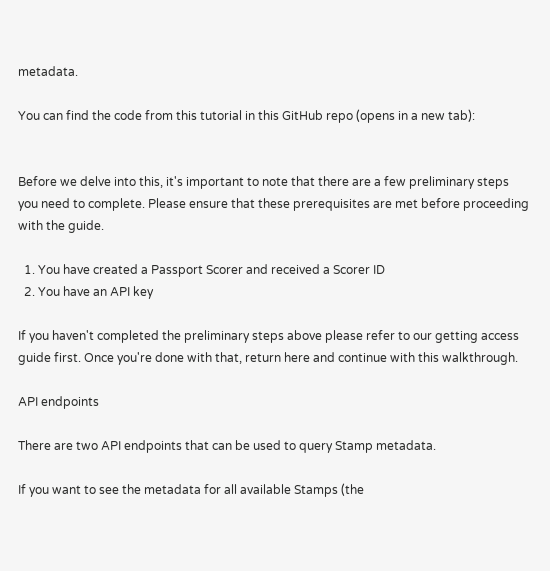metadata.

You can find the code from this tutorial in this GitHub repo (opens in a new tab):


Before we delve into this, it's important to note that there are a few preliminary steps you need to complete. Please ensure that these prerequisites are met before proceeding with the guide.

  1. You have created a Passport Scorer and received a Scorer ID
  2. You have an API key

If you haven't completed the preliminary steps above please refer to our getting access guide first. Once you're done with that, return here and continue with this walkthrough.

API endpoints

There are two API endpoints that can be used to query Stamp metadata.

If you want to see the metadata for all available Stamps (the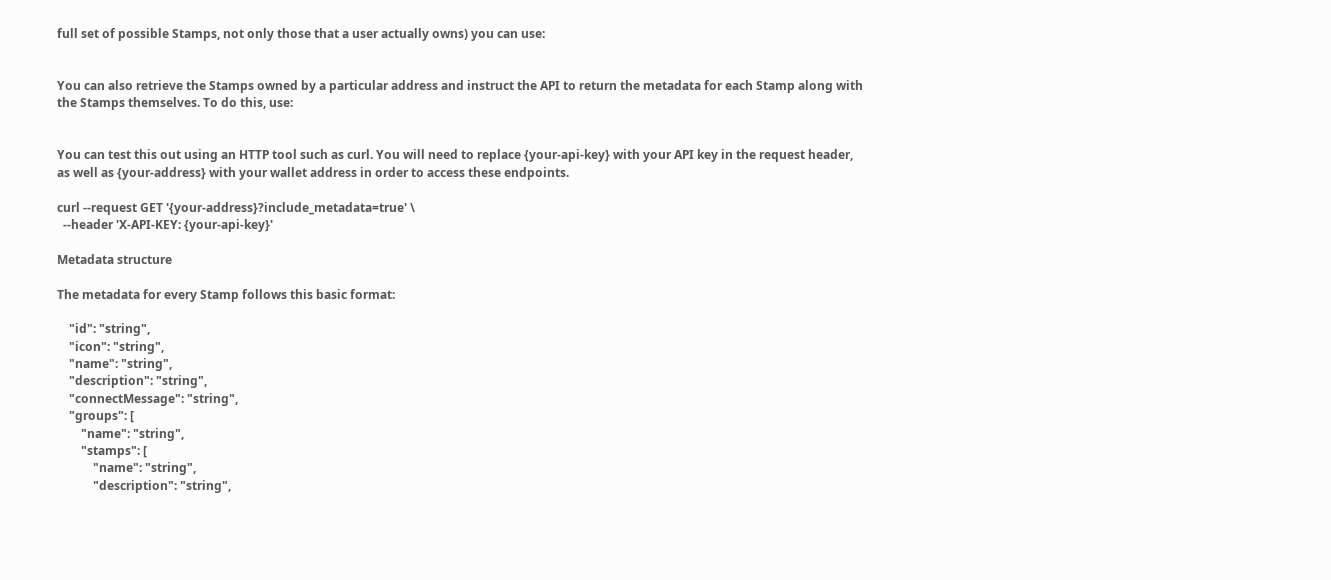full set of possible Stamps, not only those that a user actually owns) you can use:


You can also retrieve the Stamps owned by a particular address and instruct the API to return the metadata for each Stamp along with the Stamps themselves. To do this, use:


You can test this out using an HTTP tool such as curl. You will need to replace {your-api-key} with your API key in the request header, as well as {your-address} with your wallet address in order to access these endpoints.

curl --request GET '{your-address}?include_metadata=true' \
  --header 'X-API-KEY: {your-api-key}'

Metadata structure

The metadata for every Stamp follows this basic format:

    "id": "string",
    "icon": "string",
    "name": "string",
    "description": "string",
    "connectMessage": "string",
    "groups": [
        "name": "string",
        "stamps": [
            "name": "string",
            "description": "string",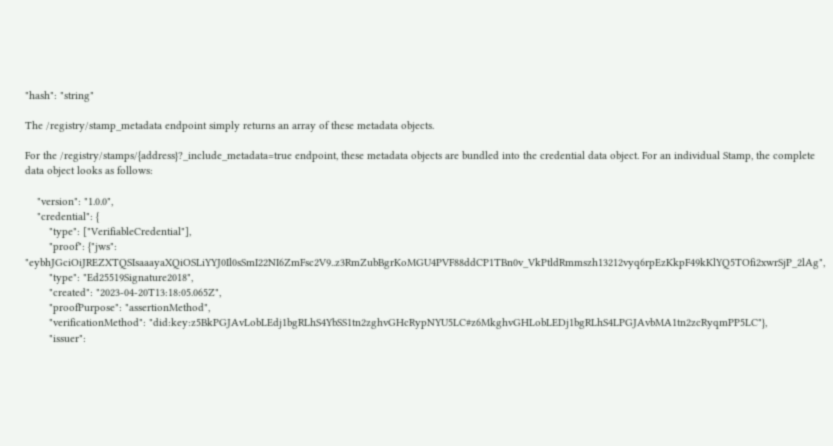"hash": "string"

The /registry/stamp_metadata endpoint simply returns an array of these metadata objects.

For the /registry/stamps/{address}?_include_metadata=true endpoint, these metadata objects are bundled into the credential data object. For an individual Stamp, the complete data object looks as follows:

    "version": "1.0.0",
    "credential": {
        "type": ["VerifiableCredential"],
        "proof": {"jws": "eybhJGciOiJREZXTQSIsaaayaXQiOSLiYYJ0Il0sSmI22NI6ZmFsc2V9..z3RmZubBgrKoMGU4PVF88ddCP1TBn0v_VkPtldRmmszh13212vyq6rpEzKkpF49kKlYQ5TOfi2xwrSjP_2lAg",
        "type": "Ed25519Signature2018",
        "created": "2023-04-20T13:18:05.065Z",
        "proofPurpose": "assertionMethod",
        "verificationMethod": "did:key:z5BkPGJAvLobLEdj1bgRLhS4YbSS1tn2zghvGHcRypNYU5LC#z6MkghvGHLobLEDj1bgRLhS4LPGJAvbMA1tn2zcRyqmPP5LC"},
        "issuer":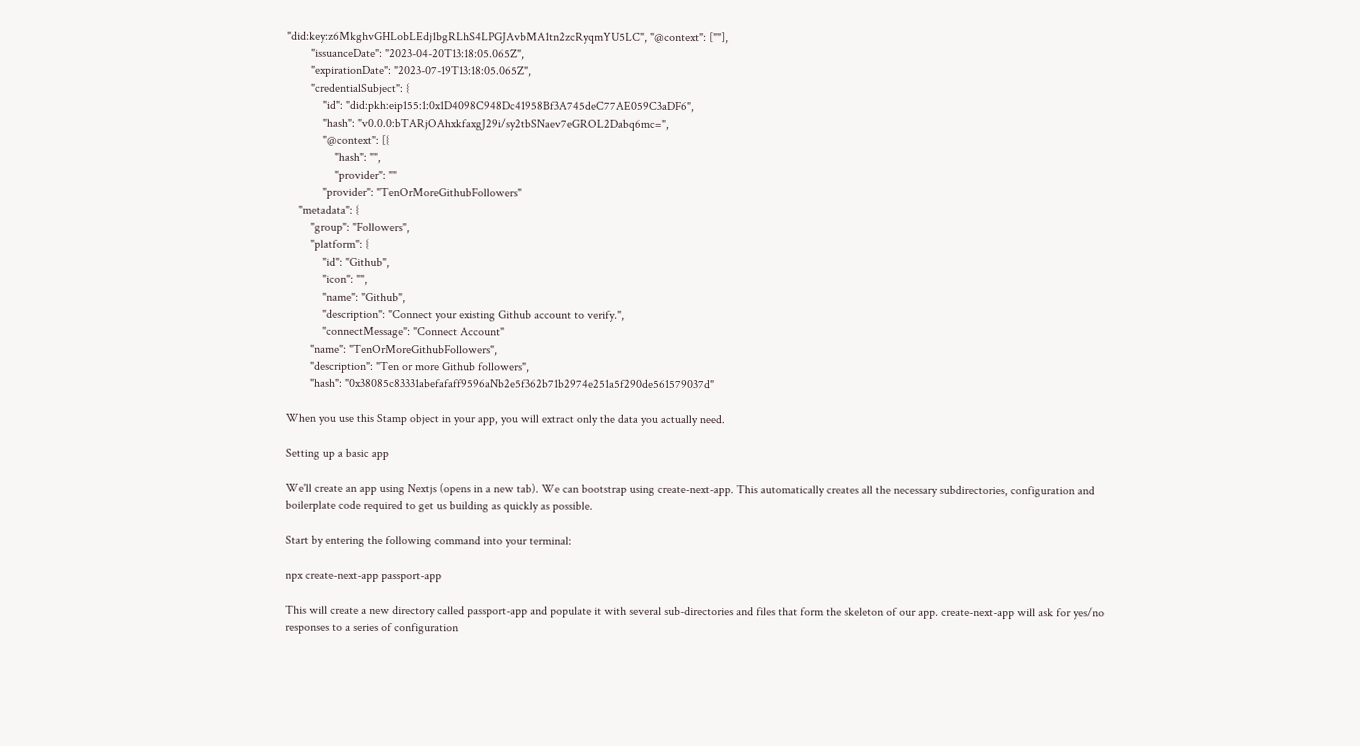"did:key:z6MkghvGHLobLEdj1bgRLhS4LPGJAvbMA1tn2zcRyqmYU5LC", "@context": [""],
        "issuanceDate": "2023-04-20T13:18:05.065Z",
        "expirationDate": "2023-07-19T13:18:05.065Z",
        "credentialSubject": {
            "id": "did:pkh:eip155:1:0x1D4098C948Dc41958Bf3A745deC77AE059C3aDF6",
            "hash": "v0.0.0:bTARjOAhxkfaxgJ29i/sy2tbSNaev7eGROL2Dabq6mc=",
            "@context": [{
                "hash": "",
                "provider": ""
            "provider": "TenOrMoreGithubFollowers"
    "metadata": {
        "group": "Followers",
        "platform": {
            "id": "Github",
            "icon": "",
            "name": "Github",
            "description": "Connect your existing Github account to verify.",
            "connectMessage": "Connect Account"
        "name": "TenOrMoreGithubFollowers",
        "description": "Ten or more Github followers",
        "hash": "0x38085c83331abefafaff9596aNb2e5f362b71b2974e251a5f290de561579037d"

When you use this Stamp object in your app, you will extract only the data you actually need.

Setting up a basic app

We'll create an app using Nextjs (opens in a new tab). We can bootstrap using create-next-app. This automatically creates all the necessary subdirectories, configuration and boilerplate code required to get us building as quickly as possible.

Start by entering the following command into your terminal:

npx create-next-app passport-app

This will create a new directory called passport-app and populate it with several sub-directories and files that form the skeleton of our app. create-next-app will ask for yes/no responses to a series of configuration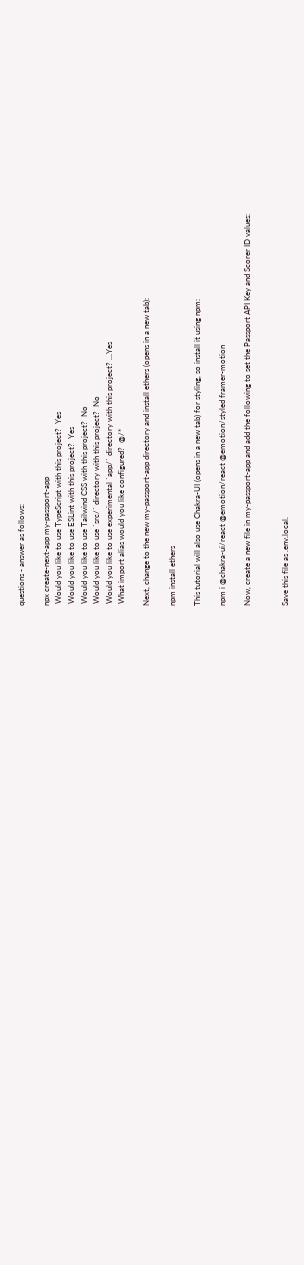questions - answer as follows:

npx create-next-app my-passport-app
 Would you like to use TypeScript with this project?  Yes
 Would you like to use ESLint with this project?  Yes
 Would you like to use Tailwind CSS with this project?  No
 Would you like to use `src/` directory with this project?  No
 Would you like to use experimental `app/` directory with this project? …Yes
 What import alias would you like configured?  @/*

Next, change to the new my-passport-app directory and install ethers (opens in a new tab):

npm install ethers

This tutorial will also use Chakra-UI (opens in a new tab) for styling, so install it using npm:

npm i @chakra-ui/react @emotion/react @emotion/styled framer-motion

Now, create a new file in my-passport-app and add the following to set the Passport API Key and Scorer ID values:


Save this file as .env.local.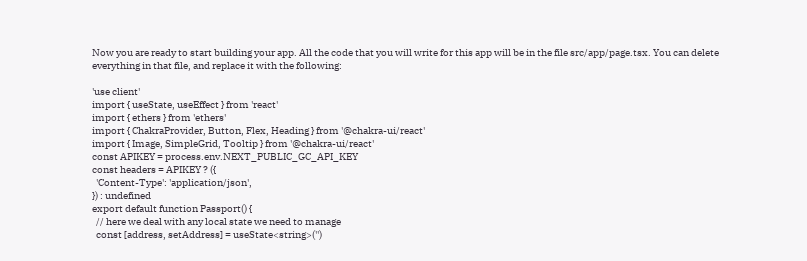Now you are ready to start building your app. All the code that you will write for this app will be in the file src/app/page.tsx. You can delete everything in that file, and replace it with the following:

'use client'
import { useState, useEffect } from 'react'
import { ethers } from 'ethers'
import { ChakraProvider, Button, Flex, Heading } from '@chakra-ui/react'
import { Image, SimpleGrid, Tooltip } from '@chakra-ui/react'
const APIKEY = process.env.NEXT_PUBLIC_GC_API_KEY
const headers = APIKEY ? ({
  'Content-Type': 'application/json',
}) : undefined
export default function Passport() {
  // here we deal with any local state we need to manage
  const [address, setAddress] = useState<string>('')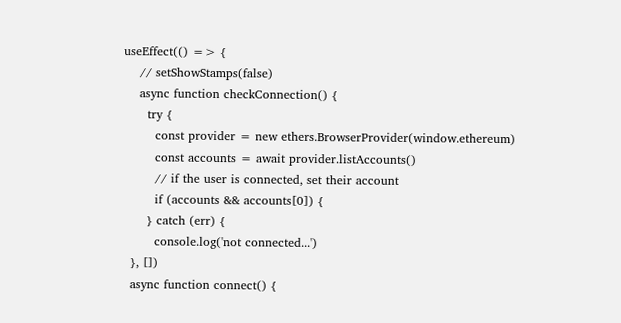useEffect(() => {
    // setShowStamps(false)
    async function checkConnection() {
      try {
        const provider = new ethers.BrowserProvider(window.ethereum)
        const accounts = await provider.listAccounts()
        // if the user is connected, set their account
        if (accounts && accounts[0]) {
      } catch (err) {
        console.log('not connected...')
  }, [])
  async function connect() {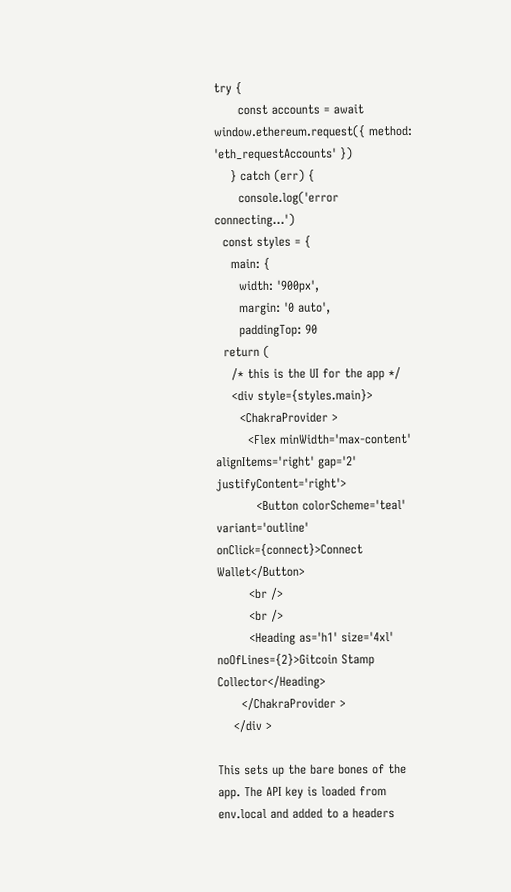try {
      const accounts = await window.ethereum.request({ method: 'eth_requestAccounts' })
    } catch (err) {
      console.log('error connecting...')
  const styles = {
    main: {
      width: '900px',
      margin: '0 auto',
      paddingTop: 90
  return (
    /* this is the UI for the app */
    <div style={styles.main}>
      <ChakraProvider >
        <Flex minWidth='max-content' alignItems='right' gap='2' justifyContent='right'>
          <Button colorScheme='teal' variant='outline' onClick={connect}>Connect Wallet</Button>
        <br />
        <br />
        <Heading as='h1' size='4xl' noOfLines={2}>Gitcoin Stamp Collector</Heading>
      </ChakraProvider >
    </div >

This sets up the bare bones of the app. The API key is loaded from env.local and added to a headers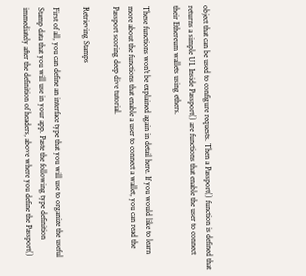object that can be used to configure requests. Then a Passport() function is defined that returns a simple UI. Inside Passport() are functions that enable the user to connect their Ethereum wallets using ethers.

These functions won't be explained again in detail here. If you would like to learn more about the functions that enable a user to connect a wallet, you can read the Passport scoring deep dive tutorial.

Retrieving Stamps

First of all, you can define an interface type that you will use to organize the useful Stamp data that you will use in your app. Paste the following type definition immediately after the definition of headers, above where you define the Passport()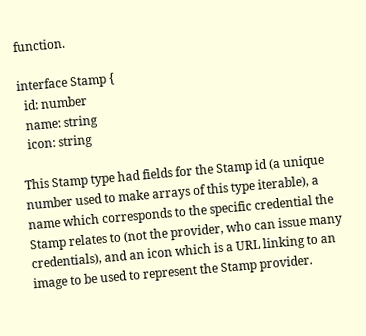function.

interface Stamp {
  id: number
  name: string
  icon: string

This Stamp type had fields for the Stamp id (a unique number used to make arrays of this type iterable), a name which corresponds to the specific credential the Stamp relates to (not the provider, who can issue many credentials), and an icon which is a URL linking to an image to be used to represent the Stamp provider.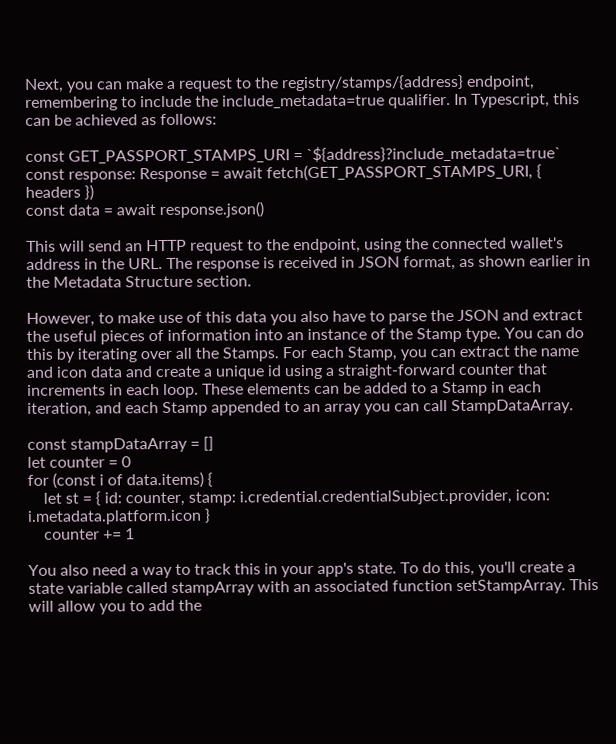Next, you can make a request to the registry/stamps/{address} endpoint, remembering to include the include_metadata=true qualifier. In Typescript, this can be achieved as follows:

const GET_PASSPORT_STAMPS_URI = `${address}?include_metadata=true`
const response: Response = await fetch(GET_PASSPORT_STAMPS_URI, { headers })
const data = await response.json()

This will send an HTTP request to the endpoint, using the connected wallet's address in the URL. The response is received in JSON format, as shown earlier in the Metadata Structure section.

However, to make use of this data you also have to parse the JSON and extract the useful pieces of information into an instance of the Stamp type. You can do this by iterating over all the Stamps. For each Stamp, you can extract the name and icon data and create a unique id using a straight-forward counter that increments in each loop. These elements can be added to a Stamp in each iteration, and each Stamp appended to an array you can call StampDataArray.

const stampDataArray = []
let counter = 0
for (const i of data.items) {
    let st = { id: counter, stamp: i.credential.credentialSubject.provider, icon: i.metadata.platform.icon }
    counter += 1

You also need a way to track this in your app's state. To do this, you'll create a state variable called stampArray with an associated function setStampArray. This will allow you to add the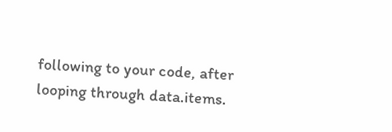following to your code, after looping through data.items.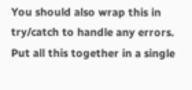You should also wrap this in try/catch to handle any errors. Put all this together in a single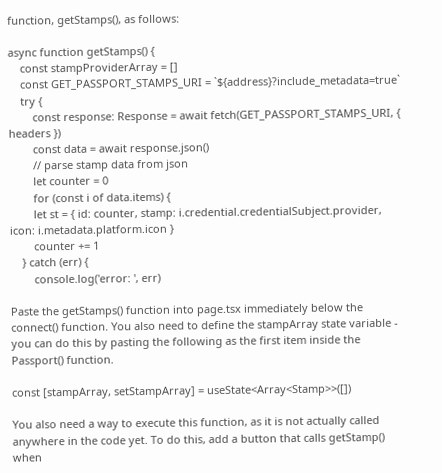function, getStamps(), as follows:

async function getStamps() {
    const stampProviderArray = []
    const GET_PASSPORT_STAMPS_URI = `${address}?include_metadata=true`
    try {
        const response: Response = await fetch(GET_PASSPORT_STAMPS_URI, { headers })
        const data = await response.json()
        // parse stamp data from json
        let counter = 0
        for (const i of data.items) {
        let st = { id: counter, stamp: i.credential.credentialSubject.provider, icon: i.metadata.platform.icon }
        counter += 1
    } catch (err) {
        console.log('error: ', err)

Paste the getStamps() function into page.tsx immediately below the connect() function. You also need to define the stampArray state variable - you can do this by pasting the following as the first item inside the Passport() function.

const [stampArray, setStampArray] = useState<Array<Stamp>>([])

You also need a way to execute this function, as it is not actually called anywhere in the code yet. To do this, add a button that calls getStamp() when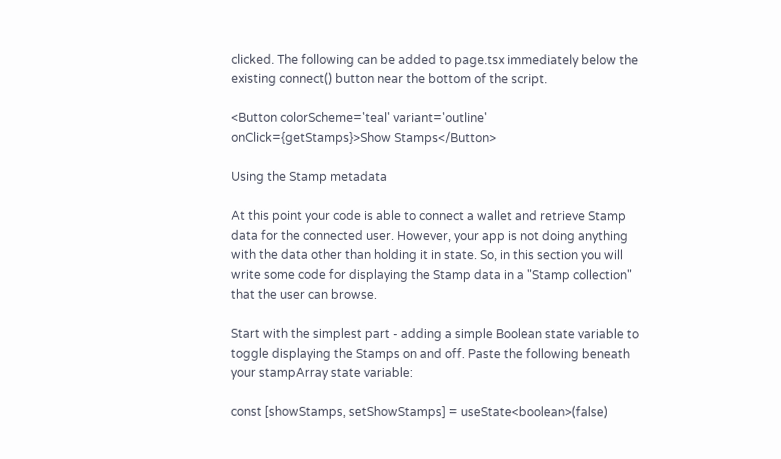clicked. The following can be added to page.tsx immediately below the existing connect() button near the bottom of the script.

<Button colorScheme='teal' variant='outline' onClick={getStamps}>Show Stamps</Button>

Using the Stamp metadata

At this point your code is able to connect a wallet and retrieve Stamp data for the connected user. However, your app is not doing anything with the data other than holding it in state. So, in this section you will write some code for displaying the Stamp data in a "Stamp collection" that the user can browse.

Start with the simplest part - adding a simple Boolean state variable to toggle displaying the Stamps on and off. Paste the following beneath your stampArray state variable:

const [showStamps, setShowStamps] = useState<boolean>(false)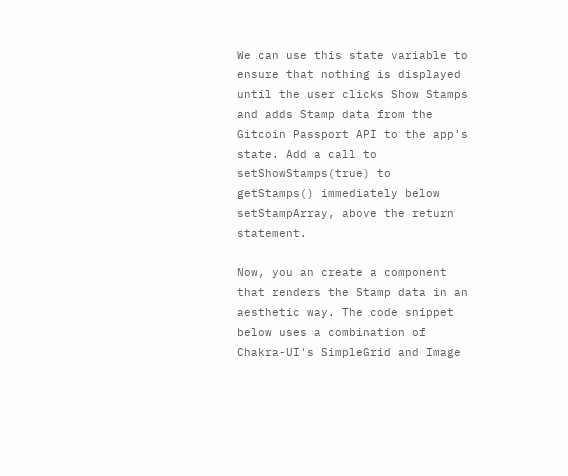We can use this state variable to ensure that nothing is displayed until the user clicks Show Stamps and adds Stamp data from the Gitcoin Passport API to the app's state. Add a call to setShowStamps(true) to getStamps() immediately below setStampArray, above the return statement.

Now, you an create a component that renders the Stamp data in an aesthetic way. The code snippet below uses a combination of Chakra-UI's SimpleGrid and Image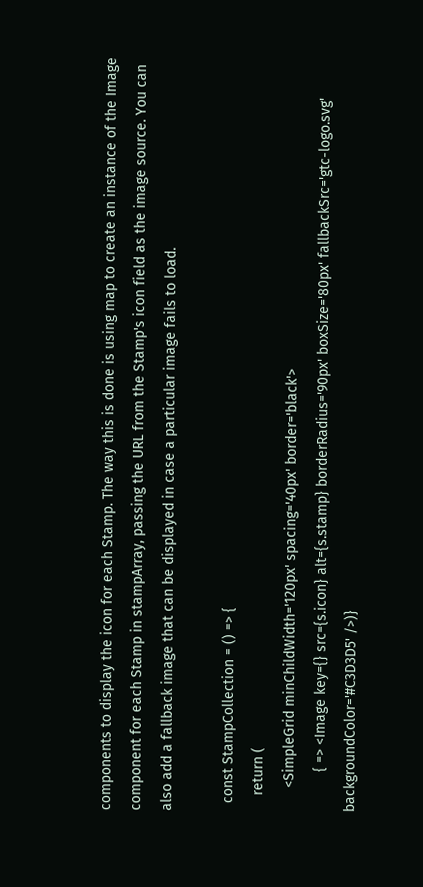components to display the icon for each Stamp. The way this is done is using map to create an instance of the Image component for each Stamp in stampArray, passing the URL from the Stamp's icon field as the image source. You can also add a fallback image that can be displayed in case a particular image fails to load.

  const StampCollection = () => {
    return (
      <SimpleGrid minChildWidth='120px' spacing='40px' border='black'>
          { => <Image key={} src={s.icon} alt={s.stamp} borderRadius='90px' boxSize='80px' fallbackSrc='gtc-logo.svg' backgroundColor='#C3D3D5' />)}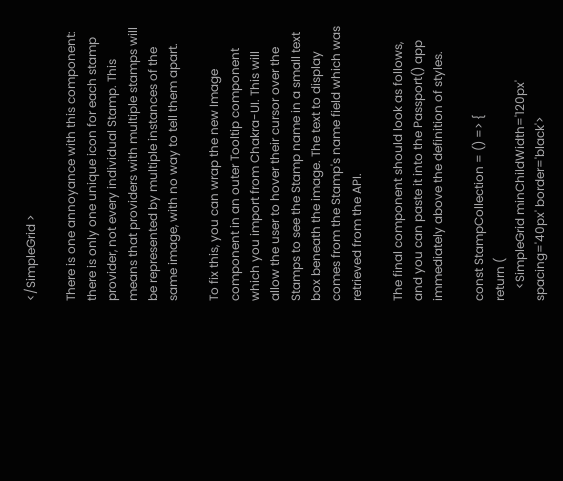</SimpleGrid >

There is one annoyance with this component: there is only one unique icon for each stamp provider, not every individual Stamp. This means that providers with multiple stamps will be represented by multiple instances of the same image, with no way to tell them apart.

To fix this, you can wrap the new Image component in an outer Tooltip component which you import from Chakra-UI. This will allow the user to hover their cursor over the Stamps to see the Stamp name in a small text box beneath the image. The text to display comes from the Stamp's name field which was retrieved from the API.

The final component should look as follows, and you can paste it into the Passport() app immediately above the definition of styles.

const StampCollection = () => {
return (
    <SimpleGrid minChildWidth='120px' spacing='40px' border='black'>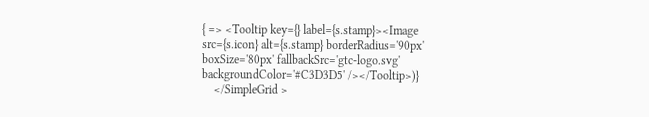{ => <Tooltip key={} label={s.stamp}><Image src={s.icon} alt={s.stamp} borderRadius='90px' boxSize='80px' fallbackSrc='gtc-logo.svg' backgroundColor='#C3D3D5' /></Tooltip>)}
    </SimpleGrid >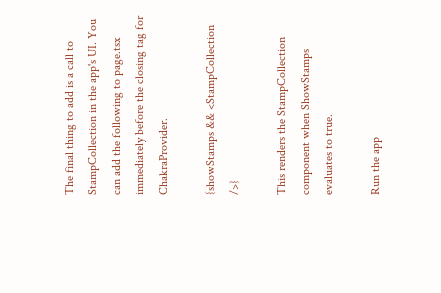The final thing to add is a call to StampCollection in the app's UI. You can add the following to page.tsx immediately before the closing tag for ChakraProvider.

{showStamps && <StampCollection />}

This renders the StampCollection component when ShowStamps evaluates to true.

Run the app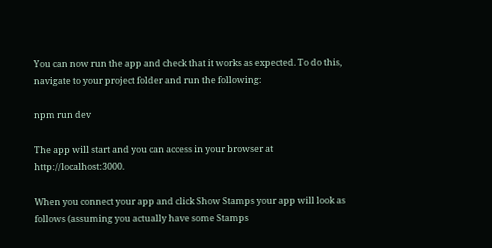You can now run the app and check that it works as expected. To do this, navigate to your project folder and run the following:

npm run dev

The app will start and you can access in your browser at http://localhost:3000.

When you connect your app and click Show Stamps your app will look as follows (assuming you actually have some Stamps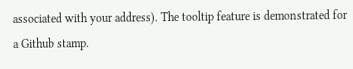associated with your address). The tooltip feature is demonstrated for a Github stamp.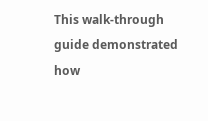This walk-through guide demonstrated how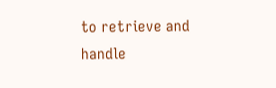to retrieve and handle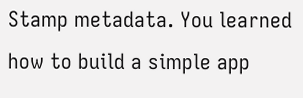Stamp metadata. You learned how to build a simple app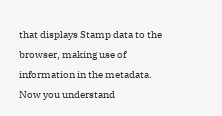that displays Stamp data to the browser, making use of information in the metadata. Now you understand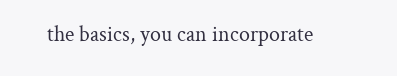the basics, you can incorporate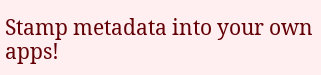Stamp metadata into your own apps!